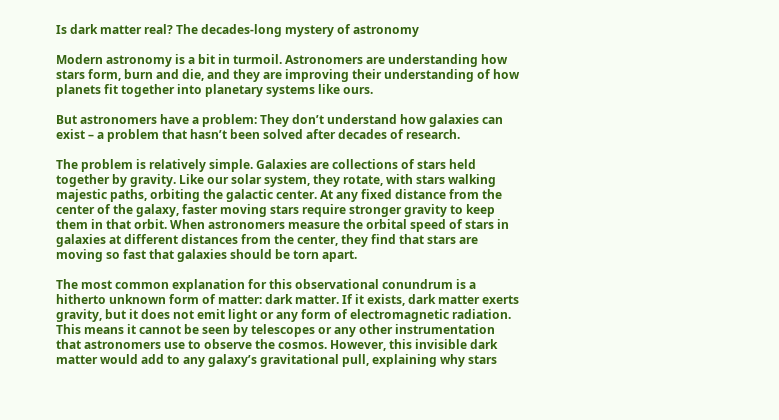Is dark matter real? The decades-long mystery of astronomy

Modern astronomy is a bit in turmoil. Astronomers are understanding how stars form, burn and die, and they are improving their understanding of how planets fit together into planetary systems like ours.

But astronomers have a problem: They don’t understand how galaxies can exist – a problem that hasn’t been solved after decades of research.

The problem is relatively simple. Galaxies are collections of stars held together by gravity. Like our solar system, they rotate, with stars walking majestic paths, orbiting the galactic center. At any fixed distance from the center of the galaxy, faster moving stars require stronger gravity to keep them in that orbit. When astronomers measure the orbital speed of stars in galaxies at different distances from the center, they find that stars are moving so fast that galaxies should be torn apart.

The most common explanation for this observational conundrum is a hitherto unknown form of matter: dark matter. If it exists, dark matter exerts gravity, but it does not emit light or any form of electromagnetic radiation. This means it cannot be seen by telescopes or any other instrumentation that astronomers use to observe the cosmos. However, this invisible dark matter would add to any galaxy’s gravitational pull, explaining why stars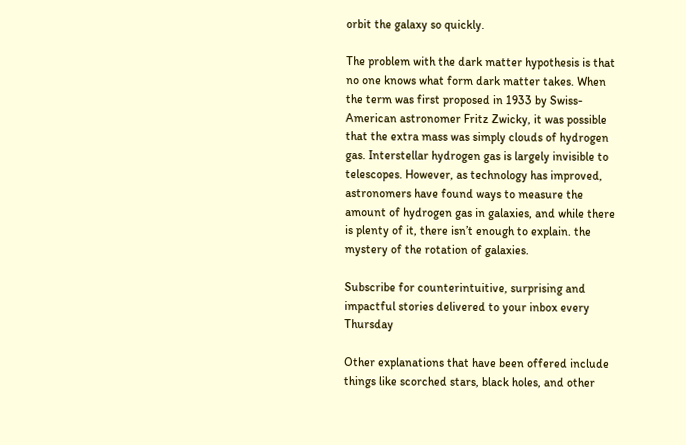orbit the galaxy so quickly.

The problem with the dark matter hypothesis is that no one knows what form dark matter takes. When the term was first proposed in 1933 by Swiss-American astronomer Fritz Zwicky, it was possible that the extra mass was simply clouds of hydrogen gas. Interstellar hydrogen gas is largely invisible to telescopes. However, as technology has improved, astronomers have found ways to measure the amount of hydrogen gas in galaxies, and while there is plenty of it, there isn’t enough to explain. the mystery of the rotation of galaxies.

Subscribe for counterintuitive, surprising and impactful stories delivered to your inbox every Thursday

Other explanations that have been offered include things like scorched stars, black holes, and other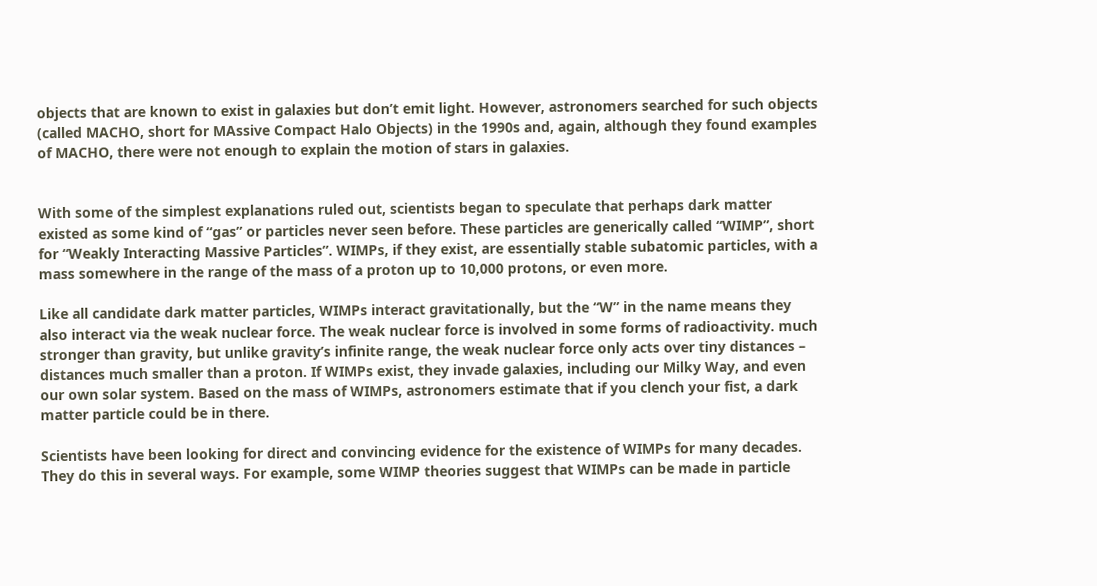objects that are known to exist in galaxies but don’t emit light. However, astronomers searched for such objects (called MACHO, short for MAssive Compact Halo Objects) in the 1990s and, again, although they found examples of MACHO, there were not enough to explain the motion of stars in galaxies.


With some of the simplest explanations ruled out, scientists began to speculate that perhaps dark matter existed as some kind of “gas” or particles never seen before. These particles are generically called “WIMP”, short for “Weakly Interacting Massive Particles”. WIMPs, if they exist, are essentially stable subatomic particles, with a mass somewhere in the range of the mass of a proton up to 10,000 protons, or even more.

Like all candidate dark matter particles, WIMPs interact gravitationally, but the “W” in the name means they also interact via the weak nuclear force. The weak nuclear force is involved in some forms of radioactivity. much stronger than gravity, but unlike gravity’s infinite range, the weak nuclear force only acts over tiny distances – distances much smaller than a proton. If WIMPs exist, they invade galaxies, including our Milky Way, and even our own solar system. Based on the mass of WIMPs, astronomers estimate that if you clench your fist, a dark matter particle could be in there.

Scientists have been looking for direct and convincing evidence for the existence of WIMPs for many decades. They do this in several ways. For example, some WIMP theories suggest that WIMPs can be made in particle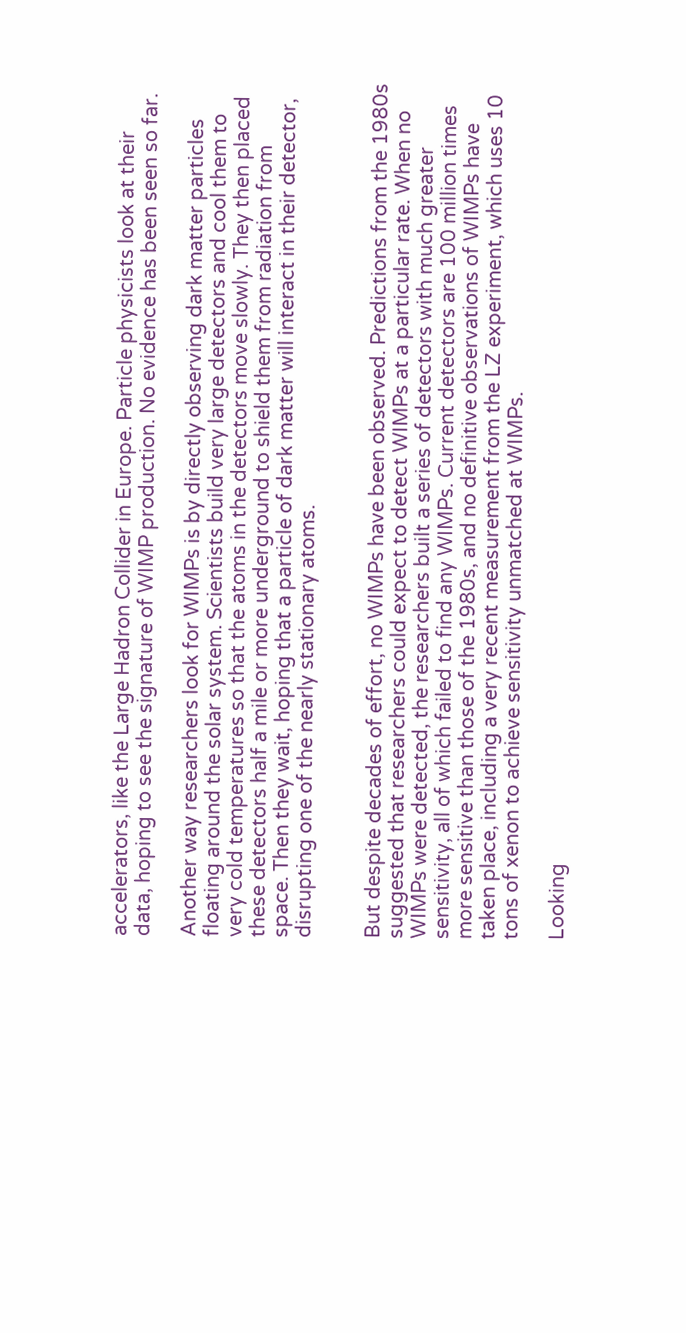accelerators, like the Large Hadron Collider in Europe. Particle physicists look at their data, hoping to see the signature of WIMP production. No evidence has been seen so far.

Another way researchers look for WIMPs is by directly observing dark matter particles floating around the solar system. Scientists build very large detectors and cool them to very cold temperatures so that the atoms in the detectors move slowly. They then placed these detectors half a mile or more underground to shield them from radiation from space. Then they wait, hoping that a particle of dark matter will interact in their detector, disrupting one of the nearly stationary atoms.


But despite decades of effort, no WIMPs have been observed. Predictions from the 1980s suggested that researchers could expect to detect WIMPs at a particular rate. When no WIMPs were detected, the researchers built a series of detectors with much greater sensitivity, all of which failed to find any WIMPs. Current detectors are 100 million times more sensitive than those of the 1980s, and no definitive observations of WIMPs have taken place, including a very recent measurement from the LZ experiment, which uses 10 tons of xenon to achieve sensitivity unmatched at WIMPs.

Looking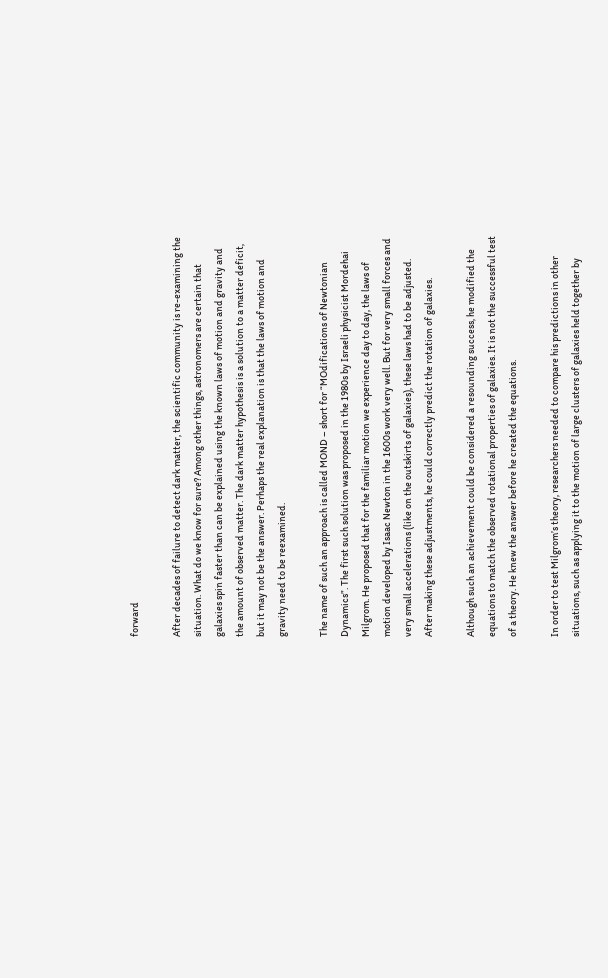forward

After decades of failure to detect dark matter, the scientific community is re-examining the situation. What do we know for sure? Among other things, astronomers are certain that galaxies spin faster than can be explained using the known laws of motion and gravity and the amount of observed matter. The dark matter hypothesis is a solution to a matter deficit, but it may not be the answer. Perhaps the real explanation is that the laws of motion and gravity need to be reexamined.

The name of such an approach is called MOND – short for “MOdifications of Newtonian Dynamics”. The first such solution was proposed in the 1980s by Israeli physicist Mordehai Milgrom. He proposed that for the familiar motion we experience day to day, the laws of motion developed by Isaac Newton in the 1600s work very well. But for very small forces and very small accelerations (like on the outskirts of galaxies), these laws had to be adjusted. After making these adjustments, he could correctly predict the rotation of galaxies.

Although such an achievement could be considered a resounding success, he modified the equations to match the observed rotational properties of galaxies. It is not the successful test of a theory. He knew the answer before he created the equations.

In order to test Milgrom’s theory, researchers needed to compare his predictions in other situations, such as applying it to the motion of large clusters of galaxies held together by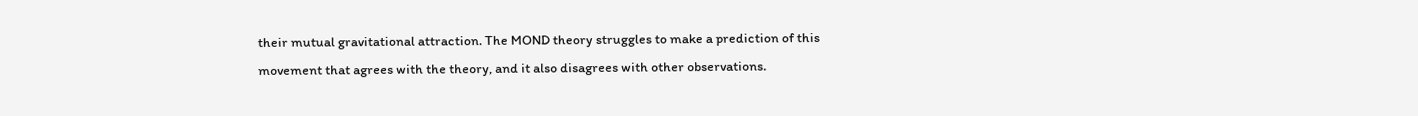their mutual gravitational attraction. The MOND theory struggles to make a prediction of this movement that agrees with the theory, and it also disagrees with other observations.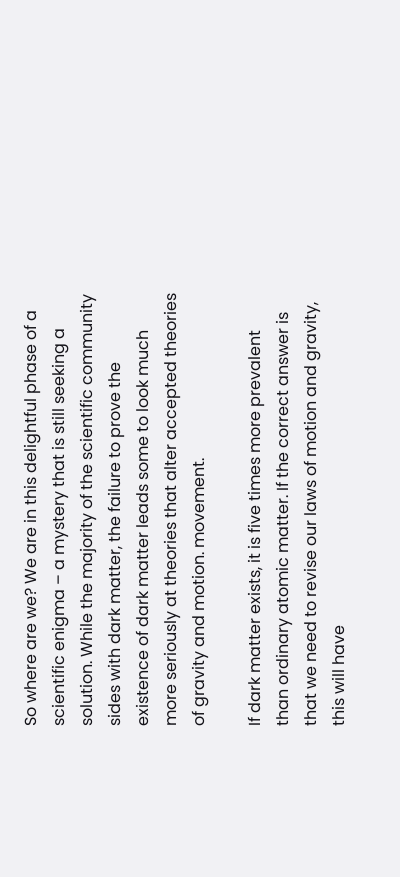So where are we? We are in this delightful phase of a scientific enigma – a mystery that is still seeking a solution. While the majority of the scientific community sides with dark matter, the failure to prove the existence of dark matter leads some to look much more seriously at theories that alter accepted theories of gravity and motion. movement.

If dark matter exists, it is five times more prevalent than ordinary atomic matter. If the correct answer is that we need to revise our laws of motion and gravity, this will have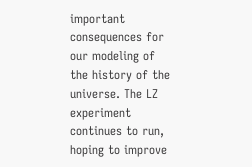important consequences for our modeling of the history of the universe. The LZ experiment continues to run, hoping to improve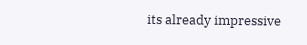its already impressive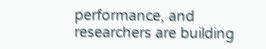performance, and researchers are building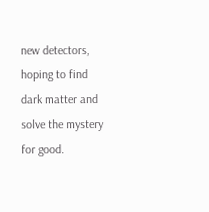new detectors, hoping to find dark matter and solve the mystery for good.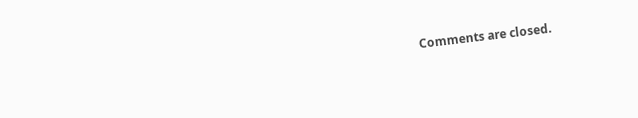Comments are closed.